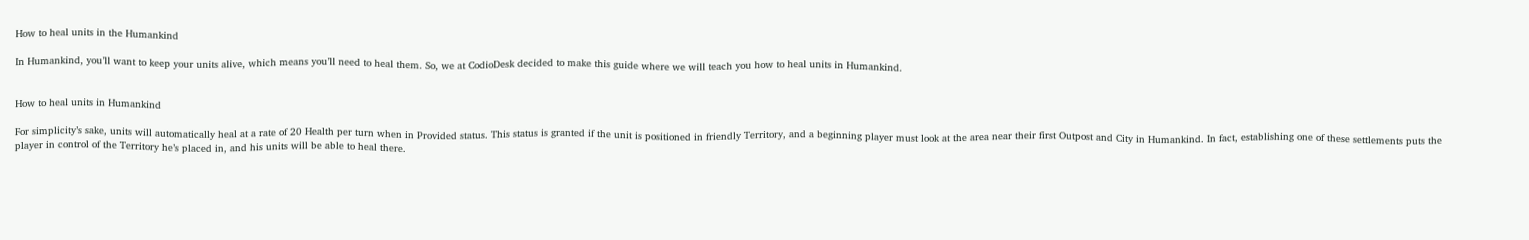How to heal units in the Humankind

In Humankind, you’ll want to keep your units alive, which means you’ll need to heal them. So, we at CodioDesk decided to make this guide where we will teach you how to heal units in Humankind.


How to heal units in Humankind

For simplicity’s sake, units will automatically heal at a rate of 20 Health per turn when in Provided status. This status is granted if the unit is positioned in friendly Territory, and a beginning player must look at the area near their first Outpost and City in Humankind. In fact, establishing one of these settlements puts the player in control of the Territory he’s placed in, and his units will be able to heal there.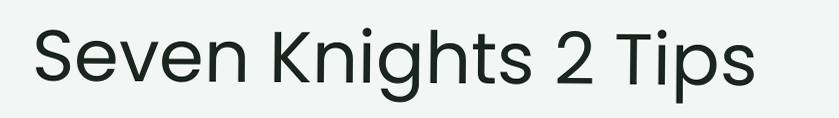Seven Knights 2 Tips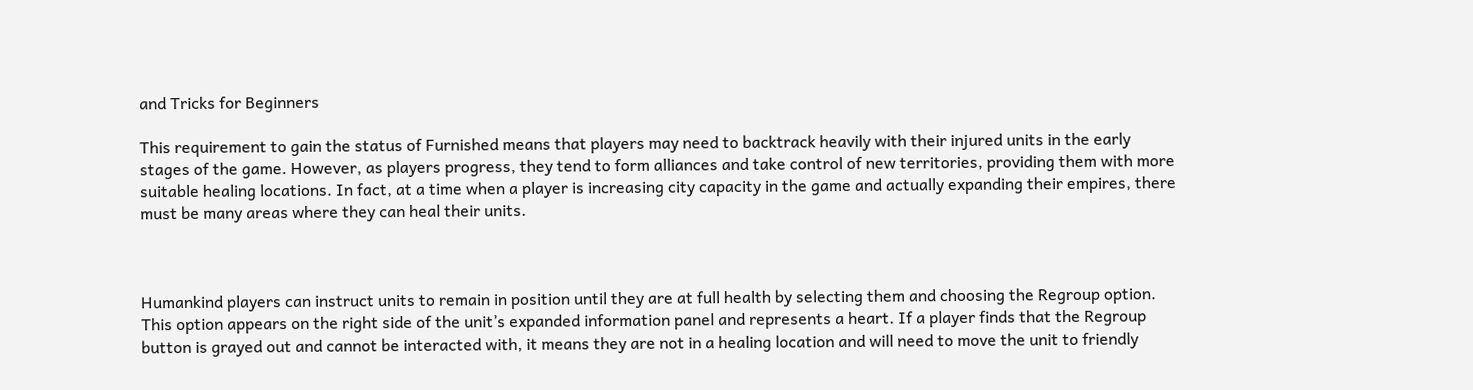and Tricks for Beginners

This requirement to gain the status of Furnished means that players may need to backtrack heavily with their injured units in the early stages of the game. However, as players progress, they tend to form alliances and take control of new territories, providing them with more suitable healing locations. In fact, at a time when a player is increasing city capacity in the game and actually expanding their empires, there must be many areas where they can heal their units.



Humankind players can instruct units to remain in position until they are at full health by selecting them and choosing the Regroup option. This option appears on the right side of the unit’s expanded information panel and represents a heart. If a player finds that the Regroup button is grayed out and cannot be interacted with, it means they are not in a healing location and will need to move the unit to friendly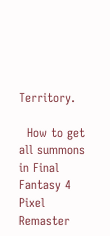Territory.

  How to get all summons in Final Fantasy 4 Pixel Remaster